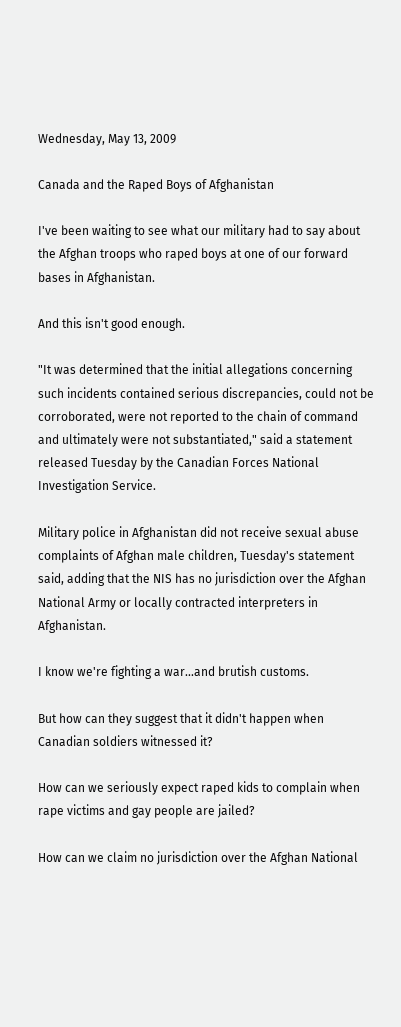Wednesday, May 13, 2009

Canada and the Raped Boys of Afghanistan

I've been waiting to see what our military had to say about the Afghan troops who raped boys at one of our forward bases in Afghanistan.

And this isn't good enough.

"It was determined that the initial allegations concerning such incidents contained serious discrepancies, could not be corroborated, were not reported to the chain of command and ultimately were not substantiated," said a statement released Tuesday by the Canadian Forces National Investigation Service.

Military police in Afghanistan did not receive sexual abuse complaints of Afghan male children, Tuesday's statement said, adding that the NIS has no jurisdiction over the Afghan National Army or locally contracted interpreters in Afghanistan.

I know we're fighting a war...and brutish customs.

But how can they suggest that it didn't happen when Canadian soldiers witnessed it?

How can we seriously expect raped kids to complain when rape victims and gay people are jailed?

How can we claim no jurisdiction over the Afghan National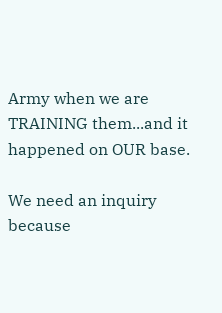Army when we are TRAINING them...and it happened on OUR base.

We need an inquiry because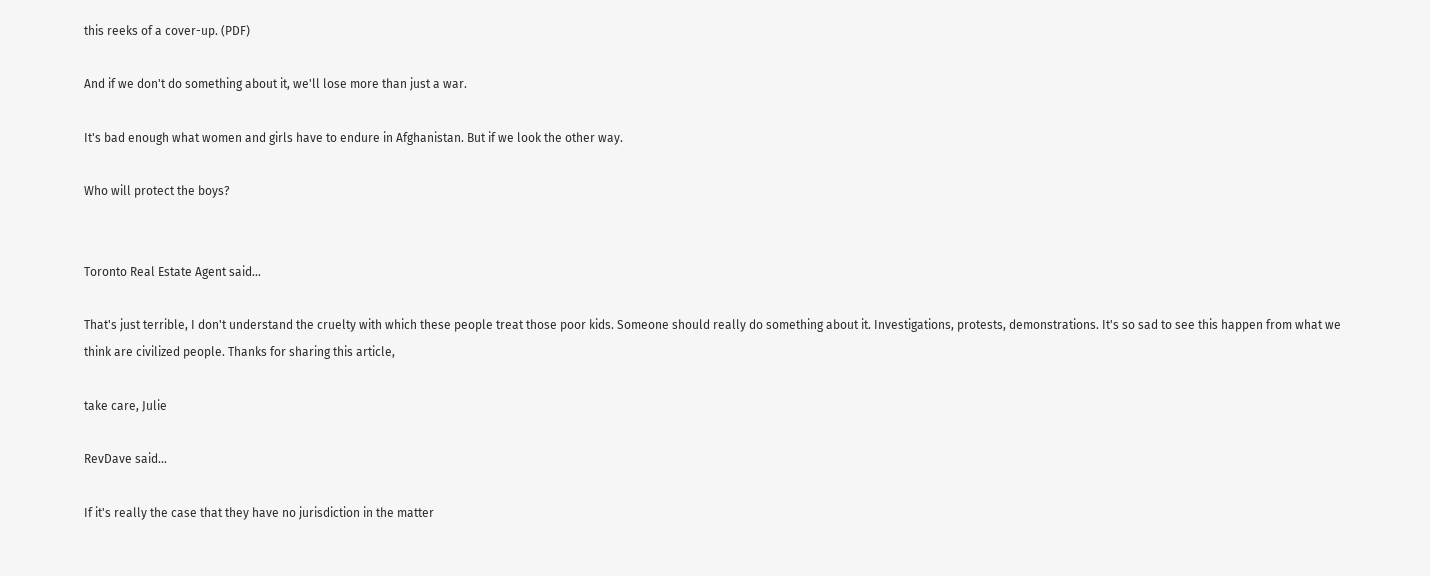this reeks of a cover-up. (PDF)

And if we don't do something about it, we'll lose more than just a war.

It's bad enough what women and girls have to endure in Afghanistan. But if we look the other way.

Who will protect the boys?


Toronto Real Estate Agent said...

That's just terrible, I don't understand the cruelty with which these people treat those poor kids. Someone should really do something about it. Investigations, protests, demonstrations. It's so sad to see this happen from what we think are civilized people. Thanks for sharing this article,

take care, Julie

RevDave said...

If it's really the case that they have no jurisdiction in the matter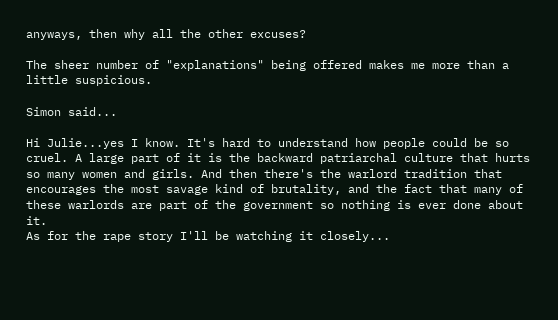anyways, then why all the other excuses?

The sheer number of "explanations" being offered makes me more than a little suspicious.

Simon said...

Hi Julie...yes I know. It's hard to understand how people could be so cruel. A large part of it is the backward patriarchal culture that hurts so many women and girls. And then there's the warlord tradition that encourages the most savage kind of brutality, and the fact that many of these warlords are part of the government so nothing is ever done about it.
As for the rape story I'll be watching it closely...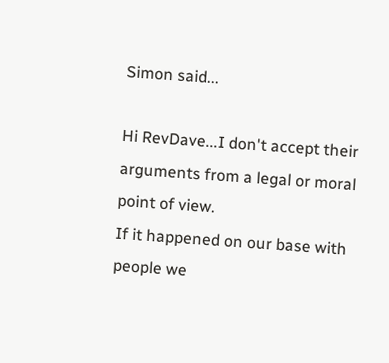Simon said...

Hi RevDave...I don't accept their arguments from a legal or moral point of view.
If it happened on our base with people we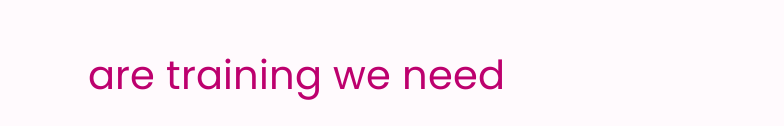are training we need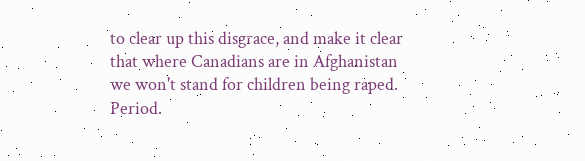to clear up this disgrace, and make it clear that where Canadians are in Afghanistan we won't stand for children being raped. Period.